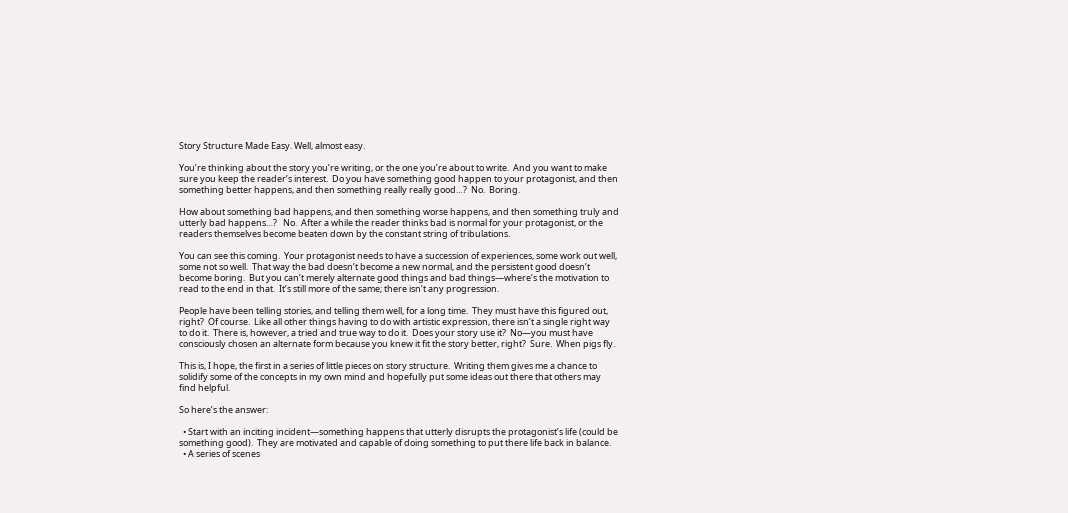Story Structure Made Easy. Well, almost easy.

You’re thinking about the story you’re writing, or the one you’re about to write.  And you want to make sure you keep the reader’s interest.  Do you have something good happen to your protagonist, and then something better happens, and then something really really good…?  No.  Boring.

How about something bad happens, and then something worse happens, and then something truly and utterly bad happens…?   No.  After a while the reader thinks bad is normal for your protagonist, or the readers themselves become beaten down by the constant string of tribulations.

You can see this coming.  Your protagonist needs to have a succession of experiences, some work out well, some not so well.  That way the bad doesn’t become a new normal, and the persistent good doesn’t become boring.  But you can’t merely alternate good things and bad things—where’s the motivation to read to the end in that.  It’s still more of the same; there isn’t any progression.

People have been telling stories, and telling them well, for a long time.  They must have this figured out, right?  Of course.  Like all other things having to do with artistic expression, there isn’t a single right way to do it.  There is, however, a tried and true way to do it.  Does your story use it?  No—you must have consciously chosen an alternate form because you knew it fit the story better, right?  Sure.  When pigs fly.

This is, I hope, the first in a series of little pieces on story structure.  Writing them gives me a chance to solidify some of the concepts in my own mind and hopefully put some ideas out there that others may find helpful.

So here’s the answer:

  • Start with an inciting incident—something happens that utterly disrupts the protagonist’s life (could be something good).  They are motivated and capable of doing something to put there life back in balance.
  • A series of scenes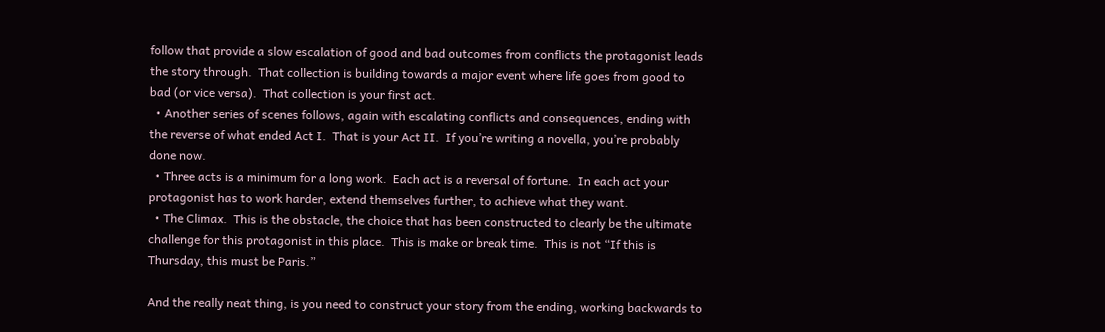follow that provide a slow escalation of good and bad outcomes from conflicts the protagonist leads the story through.  That collection is building towards a major event where life goes from good to bad (or vice versa).  That collection is your first act.
  • Another series of scenes follows, again with escalating conflicts and consequences, ending with the reverse of what ended Act I.  That is your Act II.  If you’re writing a novella, you’re probably done now.
  • Three acts is a minimum for a long work.  Each act is a reversal of fortune.  In each act your protagonist has to work harder, extend themselves further, to achieve what they want.
  • The Climax.  This is the obstacle, the choice that has been constructed to clearly be the ultimate challenge for this protagonist in this place.  This is make or break time.  This is not “If this is Thursday, this must be Paris.”

And the really neat thing, is you need to construct your story from the ending, working backwards to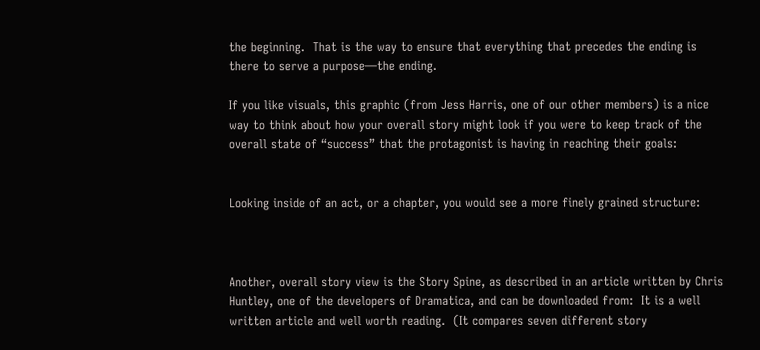the beginning.  That is the way to ensure that everything that precedes the ending is there to serve a purpose—the ending.

If you like visuals, this graphic (from Jess Harris, one of our other members) is a nice way to think about how your overall story might look if you were to keep track of the overall state of “success” that the protagonist is having in reaching their goals:


Looking inside of an act, or a chapter, you would see a more finely grained structure:



Another, overall story view is the Story Spine, as described in an article written by Chris Huntley, one of the developers of Dramatica, and can be downloaded from:  It is a well written article and well worth reading.  (It compares seven different story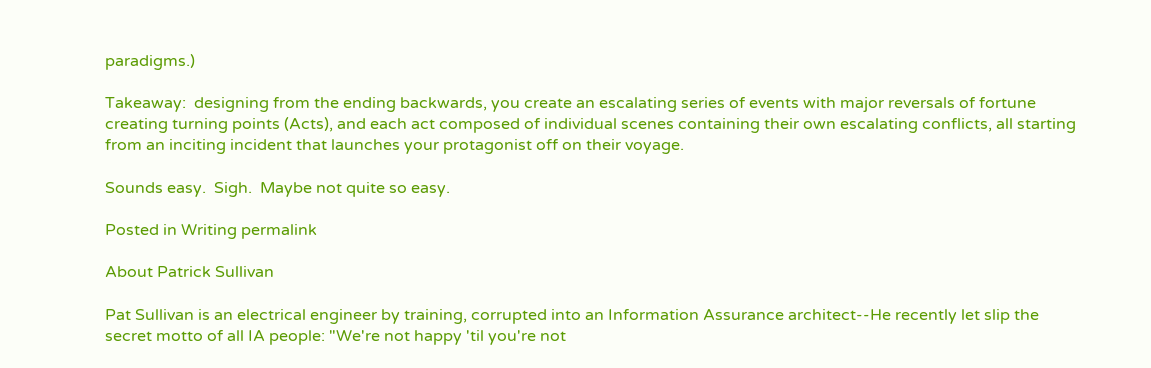paradigms.)

Takeaway:  designing from the ending backwards, you create an escalating series of events with major reversals of fortune creating turning points (Acts), and each act composed of individual scenes containing their own escalating conflicts, all starting from an inciting incident that launches your protagonist off on their voyage.

Sounds easy.  Sigh.  Maybe not quite so easy.

Posted in Writing permalink

About Patrick Sullivan

Pat Sullivan is an electrical engineer by training, corrupted into an Information Assurance architect--He recently let slip the secret motto of all IA people: "We're not happy 'til you're not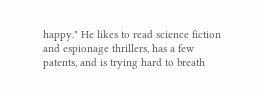happy." He likes to read science fiction and espionage thrillers, has a few patents, and is trying hard to breath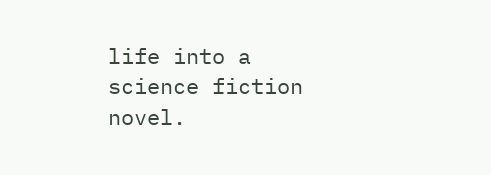life into a science fiction novel.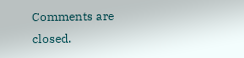Comments are closed.